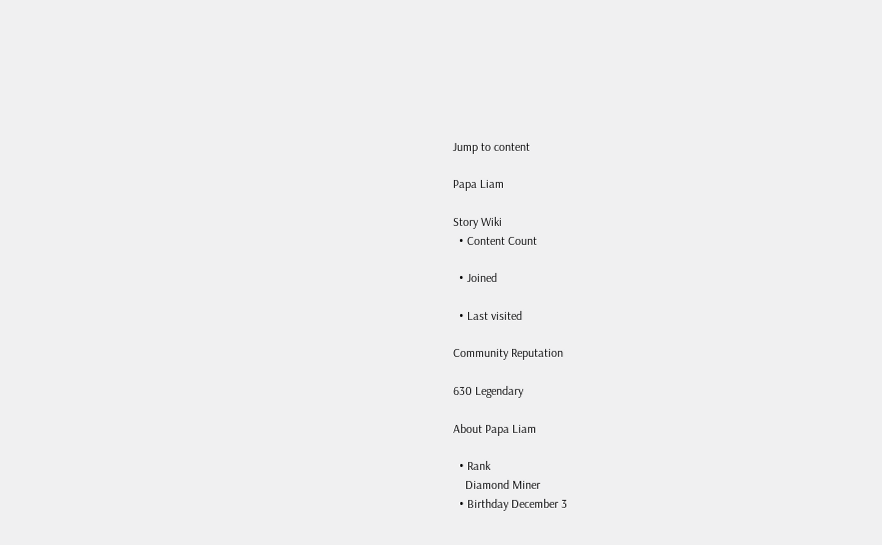Jump to content

Papa Liam

Story Wiki
  • Content Count

  • Joined

  • Last visited

Community Reputation

630 Legendary

About Papa Liam

  • Rank
    Diamond Miner
  • Birthday December 3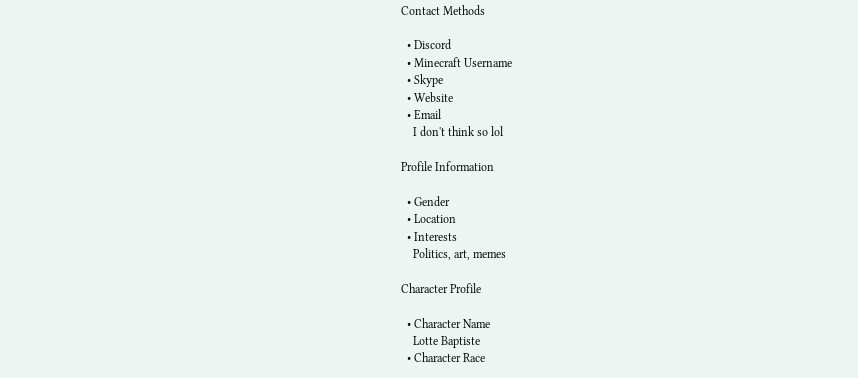Contact Methods

  • Discord
  • Minecraft Username
  • Skype
  • Website
  • Email
    I don't think so lol

Profile Information

  • Gender
  • Location
  • Interests
    Politics, art, memes

Character Profile

  • Character Name
    Lotte Baptiste
  • Character Race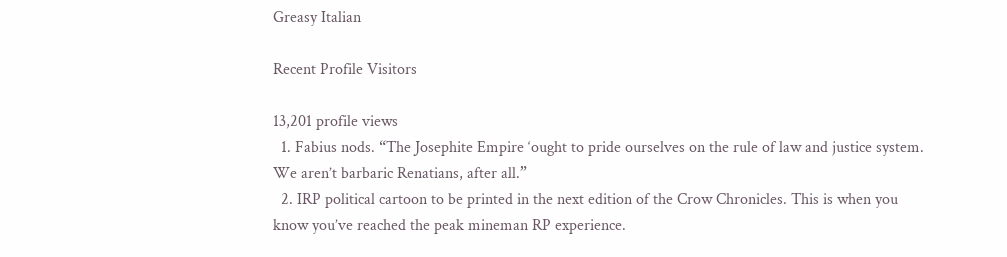Greasy Italian

Recent Profile Visitors

13,201 profile views
  1. Fabius nods. “The Josephite Empire ‘ought to pride ourselves on the rule of law and justice system. We aren’t barbaric Renatians, after all.”
  2. IRP political cartoon to be printed in the next edition of the Crow Chronicles. This is when you know you’ve reached the peak mineman RP experience.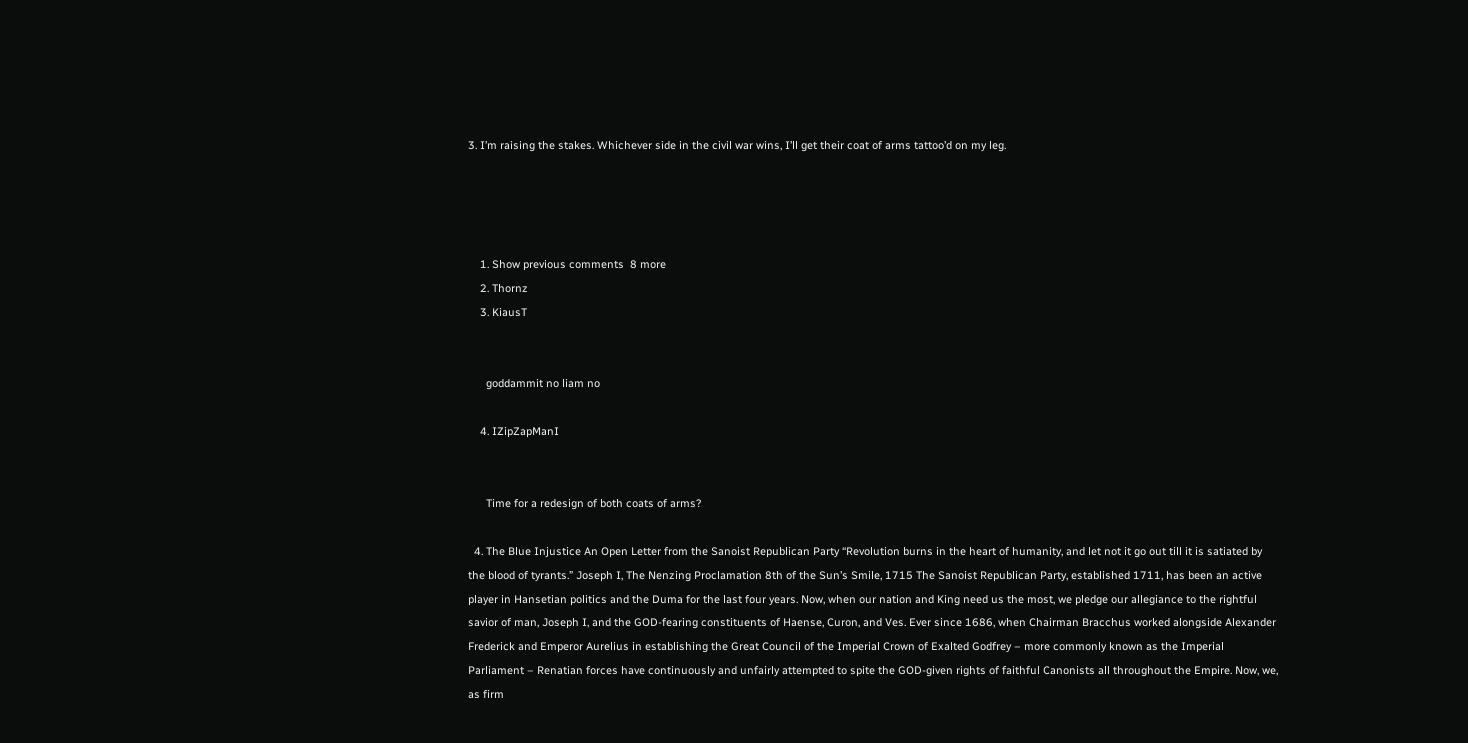3. I’m raising the stakes. Whichever side in the civil war wins, I’ll get their coat of arms tattoo’d on my leg.




    1. Show previous comments  8 more
    2. Thornz
    3. KiausT


      goddammit no liam no

    4. IZipZapManI


      Time for a redesign of both coats of arms?

  4. The Blue Injustice An Open Letter from the Sanoist Republican Party “Revolution burns in the heart of humanity, and let not it go out till it is satiated by the blood of tyrants.” Joseph I, The Nenzing Proclamation 8th of the Sun’s Smile, 1715 The Sanoist Republican Party, established 1711, has been an active player in Hansetian politics and the Duma for the last four years. Now, when our nation and King need us the most, we pledge our allegiance to the rightful savior of man, Joseph I, and the GOD-fearing constituents of Haense, Curon, and Ves. Ever since 1686, when Chairman Bracchus worked alongside Alexander Frederick and Emperor Aurelius in establishing the Great Council of the Imperial Crown of Exalted Godfrey – more commonly known as the Imperial Parliament – Renatian forces have continuously and unfairly attempted to spite the GOD-given rights of faithful Canonists all throughout the Empire. Now, we, as firm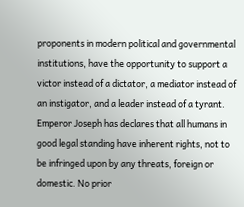proponents in modern political and governmental institutions, have the opportunity to support a victor instead of a dictator, a mediator instead of an instigator, and a leader instead of a tyrant. Emperor Joseph has declares that all humans in good legal standing have inherent rights, not to be infringed upon by any threats, foreign or domestic. No prior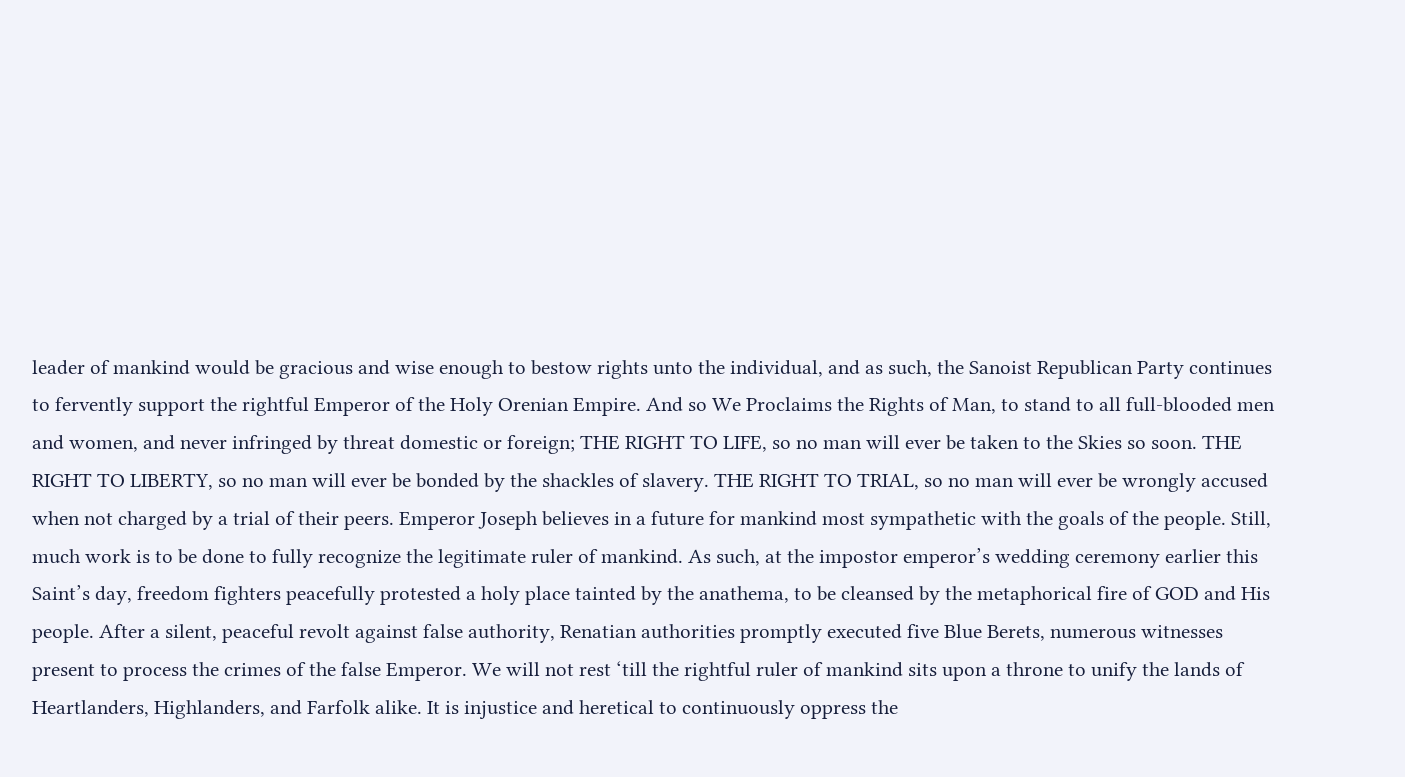leader of mankind would be gracious and wise enough to bestow rights unto the individual, and as such, the Sanoist Republican Party continues to fervently support the rightful Emperor of the Holy Orenian Empire. And so We Proclaims the Rights of Man, to stand to all full-blooded men and women, and never infringed by threat domestic or foreign; THE RIGHT TO LIFE, so no man will ever be taken to the Skies so soon. THE RIGHT TO LIBERTY, so no man will ever be bonded by the shackles of slavery. THE RIGHT TO TRIAL, so no man will ever be wrongly accused when not charged by a trial of their peers. Emperor Joseph believes in a future for mankind most sympathetic with the goals of the people. Still, much work is to be done to fully recognize the legitimate ruler of mankind. As such, at the impostor emperor’s wedding ceremony earlier this Saint’s day, freedom fighters peacefully protested a holy place tainted by the anathema, to be cleansed by the metaphorical fire of GOD and His people. After a silent, peaceful revolt against false authority, Renatian authorities promptly executed five Blue Berets, numerous witnesses present to process the crimes of the false Emperor. We will not rest ‘till the rightful ruler of mankind sits upon a throne to unify the lands of Heartlanders, Highlanders, and Farfolk alike. It is injustice and heretical to continuously oppress the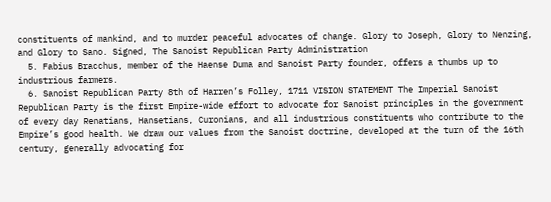constituents of mankind, and to murder peaceful advocates of change. Glory to Joseph, Glory to Nenzing, and Glory to Sano. Signed, The Sanoist Republican Party Administration
  5. Fabius Bracchus, member of the Haense Duma and Sanoist Party founder, offers a thumbs up to industrious farmers.
  6. Sanoist Republican Party 8th of Harren’s Folley, 1711 VISION STATEMENT The Imperial Sanoist Republican Party is the first Empire-wide effort to advocate for Sanoist principles in the government of every day Renatians, Hansetians, Curonians, and all industrious constituents who contribute to the Empire’s good health. We draw our values from the Sanoist doctrine, developed at the turn of the 16th century, generally advocating for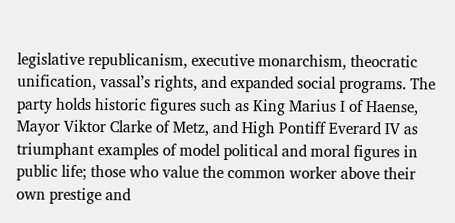legislative republicanism, executive monarchism, theocratic unification, vassal’s rights, and expanded social programs. The party holds historic figures such as King Marius I of Haense, Mayor Viktor Clarke of Metz, and High Pontiff Everard IV as triumphant examples of model political and moral figures in public life; those who value the common worker above their own prestige and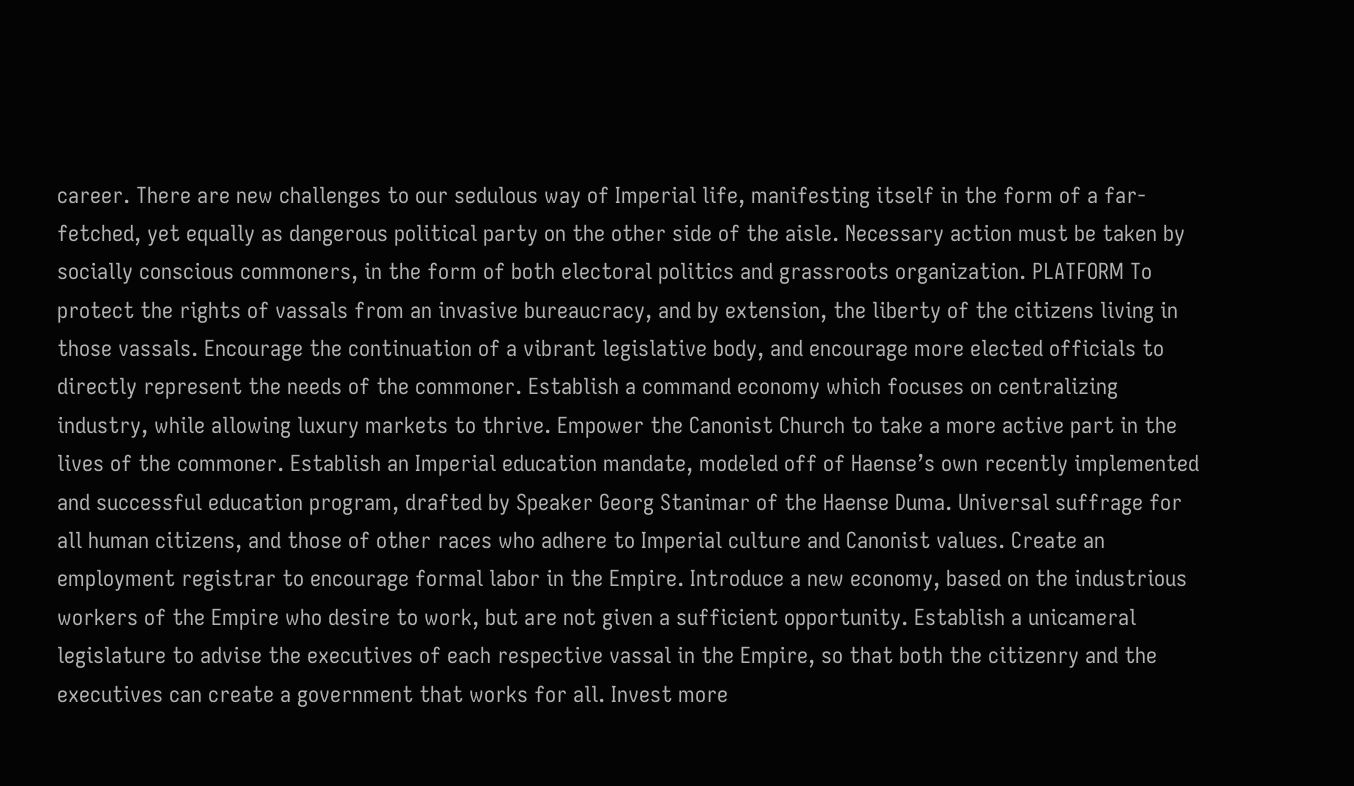career. There are new challenges to our sedulous way of Imperial life, manifesting itself in the form of a far-fetched, yet equally as dangerous political party on the other side of the aisle. Necessary action must be taken by socially conscious commoners, in the form of both electoral politics and grassroots organization. PLATFORM To protect the rights of vassals from an invasive bureaucracy, and by extension, the liberty of the citizens living in those vassals. Encourage the continuation of a vibrant legislative body, and encourage more elected officials to directly represent the needs of the commoner. Establish a command economy which focuses on centralizing industry, while allowing luxury markets to thrive. Empower the Canonist Church to take a more active part in the lives of the commoner. Establish an Imperial education mandate, modeled off of Haense’s own recently implemented and successful education program, drafted by Speaker Georg Stanimar of the Haense Duma. Universal suffrage for all human citizens, and those of other races who adhere to Imperial culture and Canonist values. Create an employment registrar to encourage formal labor in the Empire. Introduce a new economy, based on the industrious workers of the Empire who desire to work, but are not given a sufficient opportunity. Establish a unicameral legislature to advise the executives of each respective vassal in the Empire, so that both the citizenry and the executives can create a government that works for all. Invest more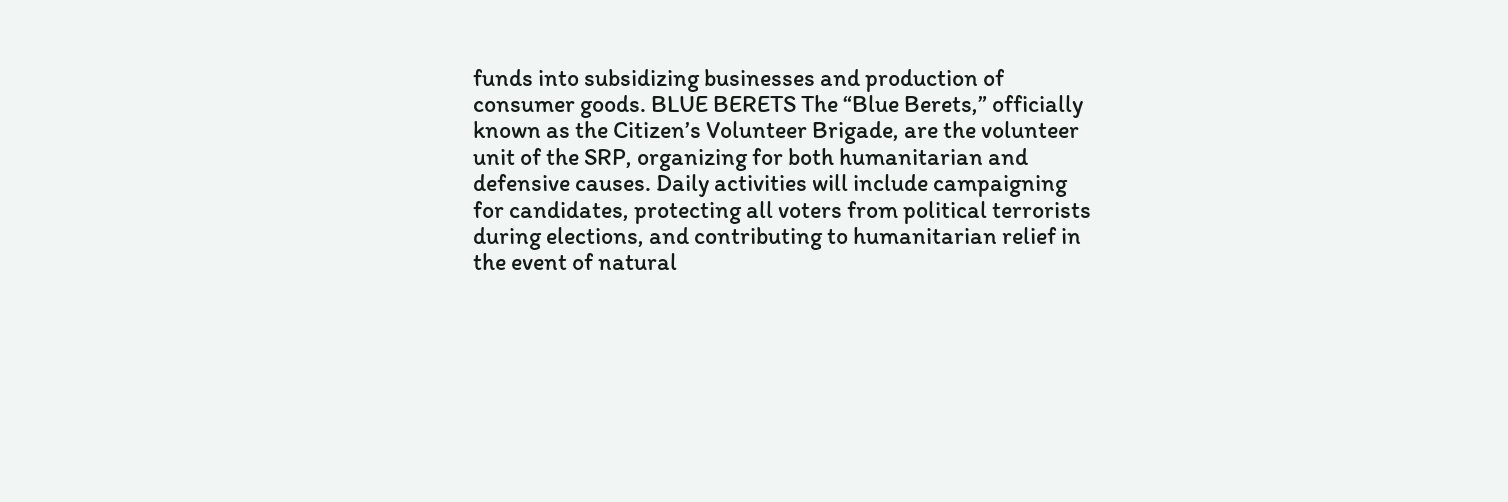funds into subsidizing businesses and production of consumer goods. BLUE BERETS The “Blue Berets,” officially known as the Citizen’s Volunteer Brigade, are the volunteer unit of the SRP, organizing for both humanitarian and defensive causes. Daily activities will include campaigning for candidates, protecting all voters from political terrorists during elections, and contributing to humanitarian relief in the event of natural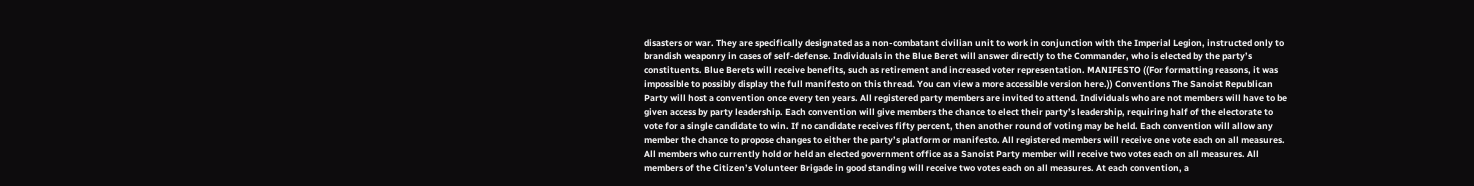disasters or war. They are specifically designated as a non-combatant civilian unit to work in conjunction with the Imperial Legion, instructed only to brandish weaponry in cases of self-defense. Individuals in the Blue Beret will answer directly to the Commander, who is elected by the party’s constituents. Blue Berets will receive benefits, such as retirement and increased voter representation. MANIFESTO ((For formatting reasons, it was impossible to possibly display the full manifesto on this thread. You can view a more accessible version here.)) Conventions The Sanoist Republican Party will host a convention once every ten years. All registered party members are invited to attend. Individuals who are not members will have to be given access by party leadership. Each convention will give members the chance to elect their party’s leadership, requiring half of the electorate to vote for a single candidate to win. If no candidate receives fifty percent, then another round of voting may be held. Each convention will allow any member the chance to propose changes to either the party’s platform or manifesto. All registered members will receive one vote each on all measures. All members who currently hold or held an elected government office as a Sanoist Party member will receive two votes each on all measures. All members of the Citizen’s Volunteer Brigade in good standing will receive two votes each on all measures. At each convention, a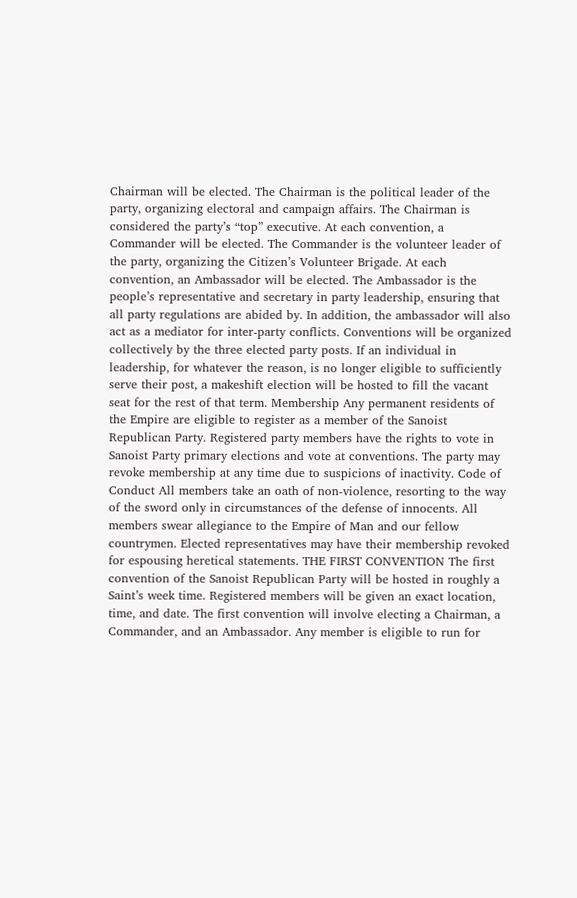Chairman will be elected. The Chairman is the political leader of the party, organizing electoral and campaign affairs. The Chairman is considered the party’s “top” executive. At each convention, a Commander will be elected. The Commander is the volunteer leader of the party, organizing the Citizen’s Volunteer Brigade. At each convention, an Ambassador will be elected. The Ambassador is the people’s representative and secretary in party leadership, ensuring that all party regulations are abided by. In addition, the ambassador will also act as a mediator for inter-party conflicts. Conventions will be organized collectively by the three elected party posts. If an individual in leadership, for whatever the reason, is no longer eligible to sufficiently serve their post, a makeshift election will be hosted to fill the vacant seat for the rest of that term. Membership Any permanent residents of the Empire are eligible to register as a member of the Sanoist Republican Party. Registered party members have the rights to vote in Sanoist Party primary elections and vote at conventions. The party may revoke membership at any time due to suspicions of inactivity. Code of Conduct All members take an oath of non-violence, resorting to the way of the sword only in circumstances of the defense of innocents. All members swear allegiance to the Empire of Man and our fellow countrymen. Elected representatives may have their membership revoked for espousing heretical statements. THE FIRST CONVENTION The first convention of the Sanoist Republican Party will be hosted in roughly a Saint’s week time. Registered members will be given an exact location, time, and date. The first convention will involve electing a Chairman, a Commander, and an Ambassador. Any member is eligible to run for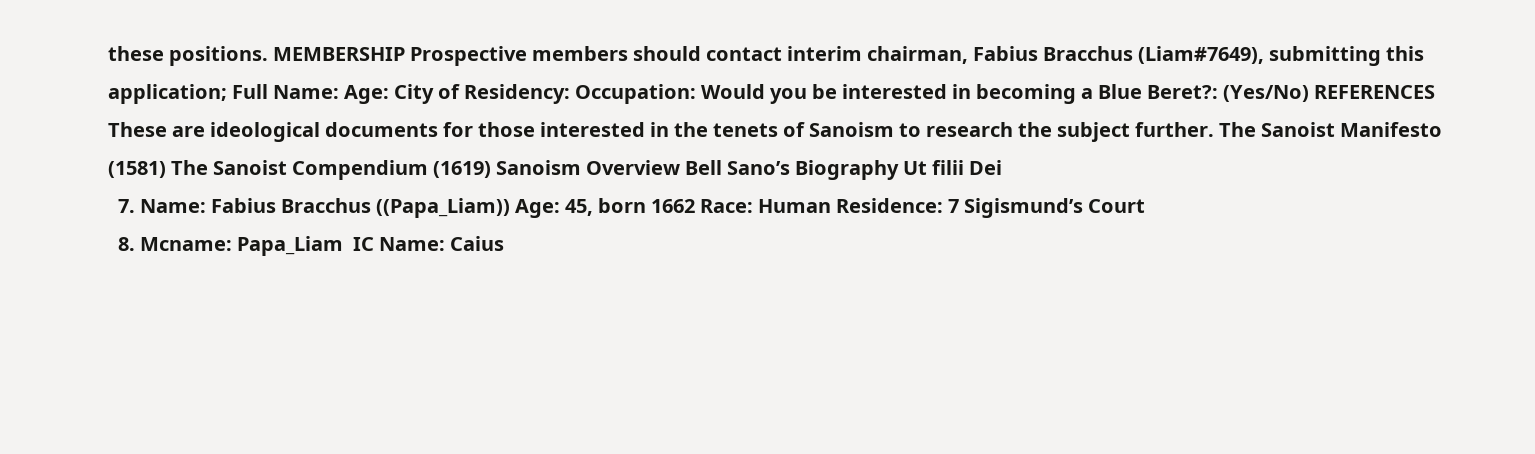these positions. MEMBERSHIP Prospective members should contact interim chairman, Fabius Bracchus (Liam#7649), submitting this application; Full Name: Age: City of Residency: Occupation: Would you be interested in becoming a Blue Beret?: (Yes/No) REFERENCES These are ideological documents for those interested in the tenets of Sanoism to research the subject further. The Sanoist Manifesto (1581) The Sanoist Compendium (1619) Sanoism Overview Bell Sano’s Biography Ut filii Dei
  7. Name: Fabius Bracchus ((Papa_Liam)) Age: 45, born 1662 Race: Human Residence: 7 Sigismund’s Court
  8. Mcname: Papa_Liam  IC Name: Caius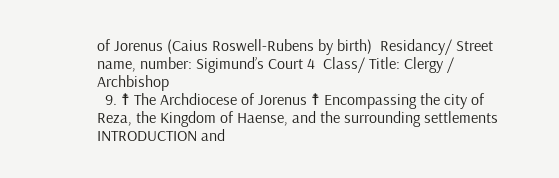of Jorenus (Caius Roswell-Rubens by birth)  Residancy/ Street name, number: Sigimund’s Court 4  Class/ Title: Clergy / Archbishop
  9. ☨ The Archdiocese of Jorenus ☨ Encompassing the city of Reza, the Kingdom of Haense, and the surrounding settlements INTRODUCTION and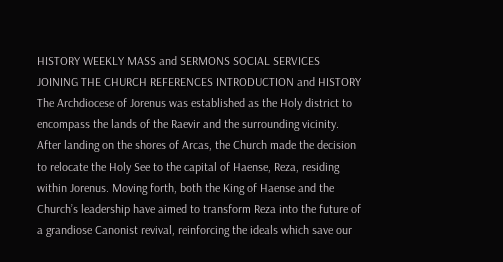HISTORY WEEKLY MASS and SERMONS SOCIAL SERVICES JOINING THE CHURCH REFERENCES INTRODUCTION and HISTORY The Archdiocese of Jorenus was established as the Holy district to encompass the lands of the Raevir and the surrounding vicinity. After landing on the shores of Arcas, the Church made the decision to relocate the Holy See to the capital of Haense, Reza, residing within Jorenus. Moving forth, both the King of Haense and the Church’s leadership have aimed to transform Reza into the future of a grandiose Canonist revival, reinforcing the ideals which save our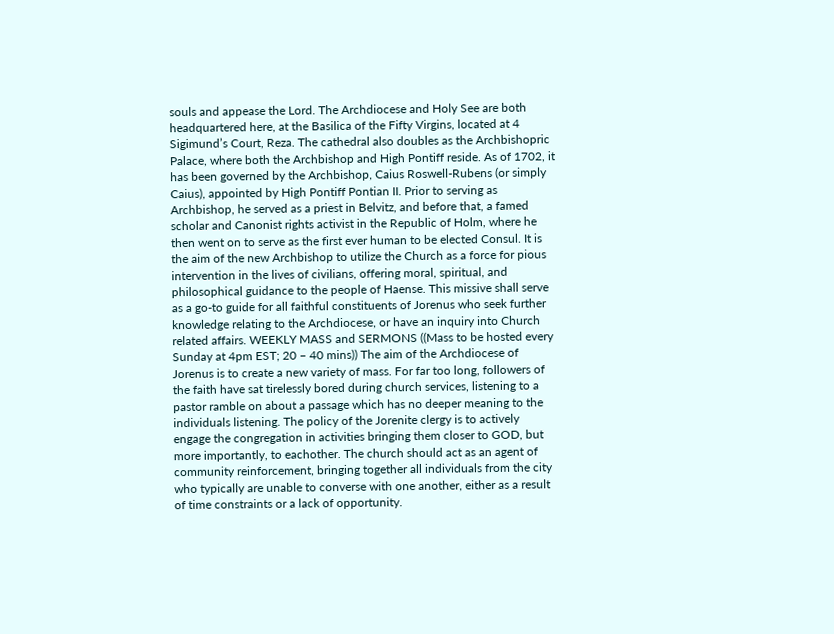souls and appease the Lord. The Archdiocese and Holy See are both headquartered here, at the Basilica of the Fifty Virgins, located at 4 Sigimund’s Court, Reza. The cathedral also doubles as the Archbishopric Palace, where both the Archbishop and High Pontiff reside. As of 1702, it has been governed by the Archbishop, Caius Roswell-Rubens (or simply Caius), appointed by High Pontiff Pontian II. Prior to serving as Archbishop, he served as a priest in Belvitz, and before that, a famed scholar and Canonist rights activist in the Republic of Holm, where he then went on to serve as the first ever human to be elected Consul. It is the aim of the new Archbishop to utilize the Church as a force for pious intervention in the lives of civilians, offering moral, spiritual, and philosophical guidance to the people of Haense. This missive shall serve as a go-to guide for all faithful constituents of Jorenus who seek further knowledge relating to the Archdiocese, or have an inquiry into Church related affairs. WEEKLY MASS and SERMONS ((Mass to be hosted every Sunday at 4pm EST; 20 – 40 mins)) The aim of the Archdiocese of Jorenus is to create a new variety of mass. For far too long, followers of the faith have sat tirelessly bored during church services, listening to a pastor ramble on about a passage which has no deeper meaning to the individuals listening. The policy of the Jorenite clergy is to actively engage the congregation in activities bringing them closer to GOD, but more importantly, to eachother. The church should act as an agent of community reinforcement, bringing together all individuals from the city who typically are unable to converse with one another, either as a result of time constraints or a lack of opportunity.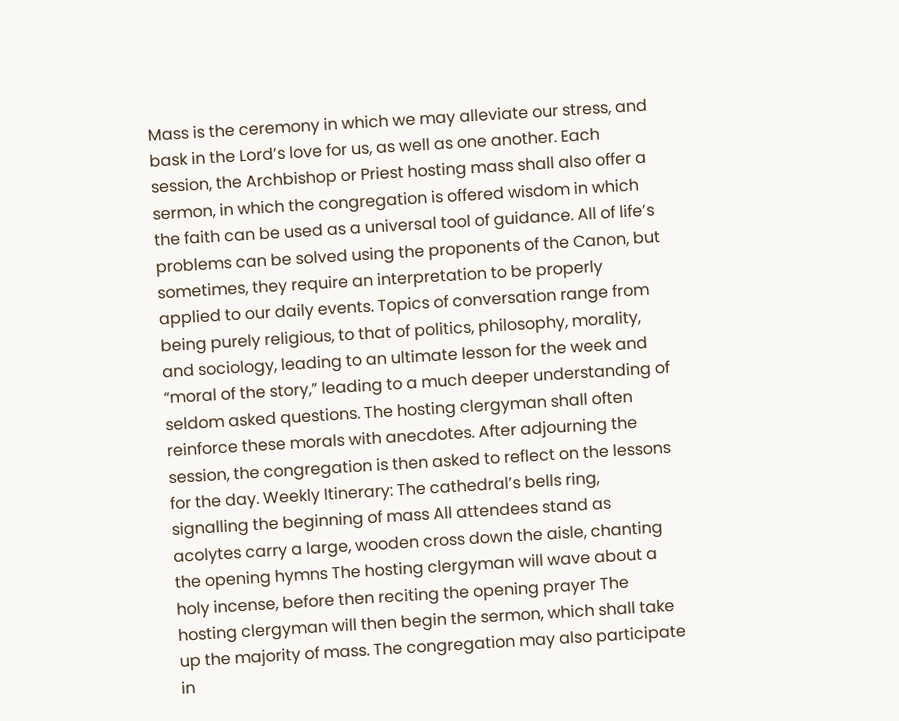Mass is the ceremony in which we may alleviate our stress, and bask in the Lord’s love for us, as well as one another. Each session, the Archbishop or Priest hosting mass shall also offer a sermon, in which the congregation is offered wisdom in which the faith can be used as a universal tool of guidance. All of life’s problems can be solved using the proponents of the Canon, but sometimes, they require an interpretation to be properly applied to our daily events. Topics of conversation range from being purely religious, to that of politics, philosophy, morality, and sociology, leading to an ultimate lesson for the week and “moral of the story,” leading to a much deeper understanding of seldom asked questions. The hosting clergyman shall often reinforce these morals with anecdotes. After adjourning the session, the congregation is then asked to reflect on the lessons for the day. Weekly Itinerary: The cathedral’s bells ring, signalling the beginning of mass All attendees stand as acolytes carry a large, wooden cross down the aisle, chanting the opening hymns The hosting clergyman will wave about a holy incense, before then reciting the opening prayer The hosting clergyman will then begin the sermon, which shall take up the majority of mass. The congregation may also participate in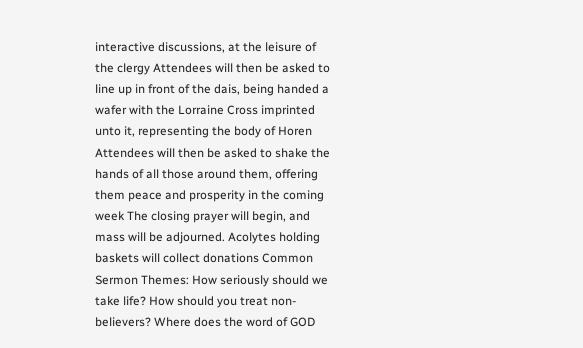interactive discussions, at the leisure of the clergy Attendees will then be asked to line up in front of the dais, being handed a wafer with the Lorraine Cross imprinted unto it, representing the body of Horen Attendees will then be asked to shake the hands of all those around them, offering them peace and prosperity in the coming week The closing prayer will begin, and mass will be adjourned. Acolytes holding baskets will collect donations Common Sermon Themes: How seriously should we take life? How should you treat non-believers? Where does the word of GOD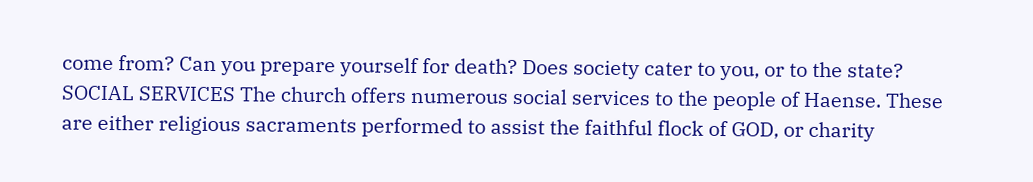come from? Can you prepare yourself for death? Does society cater to you, or to the state? SOCIAL SERVICES The church offers numerous social services to the people of Haense. These are either religious sacraments performed to assist the faithful flock of GOD, or charity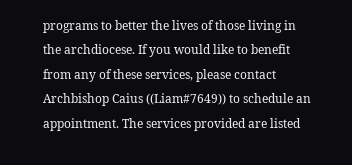programs to better the lives of those living in the archdiocese. If you would like to benefit from any of these services, please contact Archbishop Caius ((Liam#7649)) to schedule an appointment. The services provided are listed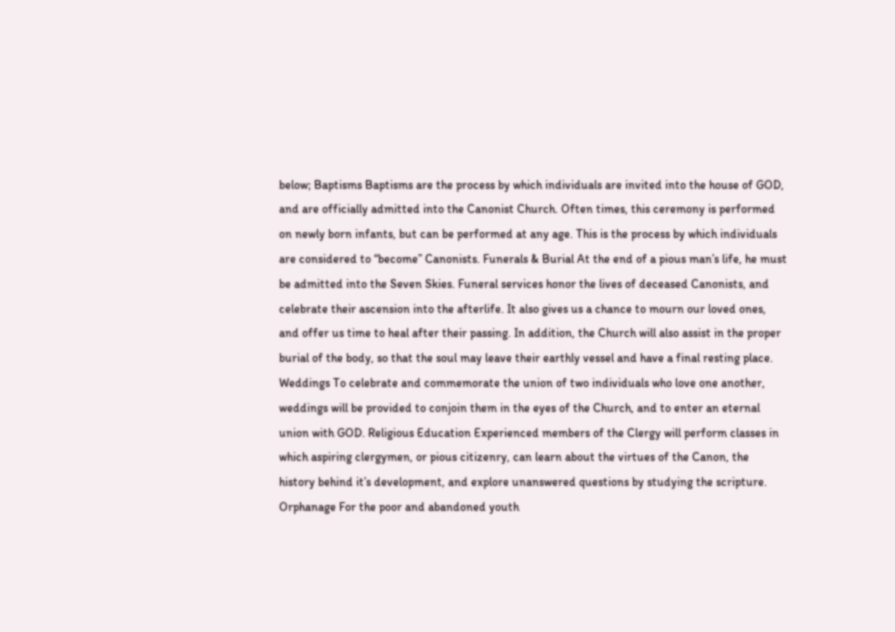below; Baptisms Baptisms are the process by which individuals are invited into the house of GOD, and are officially admitted into the Canonist Church. Often times, this ceremony is performed on newly born infants, but can be performed at any age. This is the process by which individuals are considered to “become” Canonists. Funerals & Burial At the end of a pious man’s life, he must be admitted into the Seven Skies. Funeral services honor the lives of deceased Canonists, and celebrate their ascension into the afterlife. It also gives us a chance to mourn our loved ones, and offer us time to heal after their passing. In addition, the Church will also assist in the proper burial of the body, so that the soul may leave their earthly vessel and have a final resting place. Weddings To celebrate and commemorate the union of two individuals who love one another, weddings will be provided to conjoin them in the eyes of the Church, and to enter an eternal union with GOD. Religious Education Experienced members of the Clergy will perform classes in which aspiring clergymen, or pious citizenry, can learn about the virtues of the Canon, the history behind it’s development, and explore unanswered questions by studying the scripture. Orphanage For the poor and abandoned youth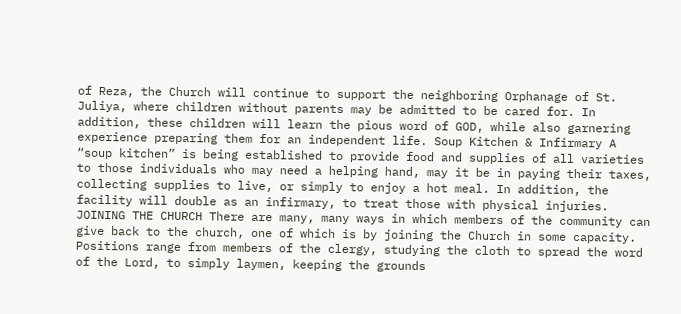of Reza, the Church will continue to support the neighboring Orphanage of St. Juliya, where children without parents may be admitted to be cared for. In addition, these children will learn the pious word of GOD, while also garnering experience preparing them for an independent life. Soup Kitchen & Infirmary A “soup kitchen” is being established to provide food and supplies of all varieties to those individuals who may need a helping hand, may it be in paying their taxes, collecting supplies to live, or simply to enjoy a hot meal. In addition, the facility will double as an infirmary, to treat those with physical injuries. JOINING THE CHURCH There are many, many ways in which members of the community can give back to the church, one of which is by joining the Church in some capacity. Positions range from members of the clergy, studying the cloth to spread the word of the Lord, to simply laymen, keeping the grounds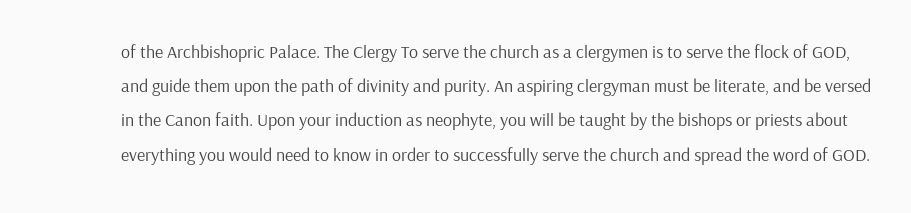of the Archbishopric Palace. The Clergy To serve the church as a clergymen is to serve the flock of GOD, and guide them upon the path of divinity and purity. An aspiring clergyman must be literate, and be versed in the Canon faith. Upon your induction as neophyte, you will be taught by the bishops or priests about everything you would need to know in order to successfully serve the church and spread the word of GOD.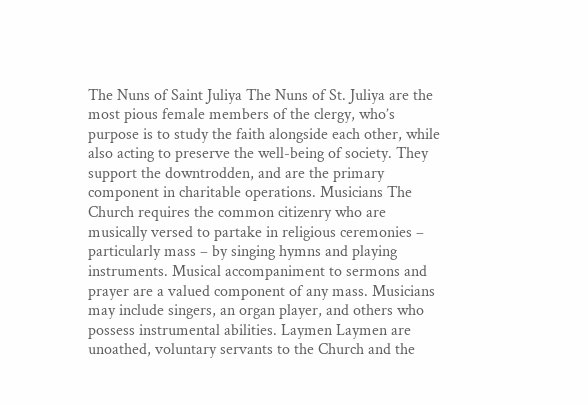The Nuns of Saint Juliya The Nuns of St. Juliya are the most pious female members of the clergy, who’s purpose is to study the faith alongside each other, while also acting to preserve the well-being of society. They support the downtrodden, and are the primary component in charitable operations. Musicians The Church requires the common citizenry who are musically versed to partake in religious ceremonies – particularly mass – by singing hymns and playing instruments. Musical accompaniment to sermons and prayer are a valued component of any mass. Musicians may include singers, an organ player, and others who possess instrumental abilities. Laymen Laymen are unoathed, voluntary servants to the Church and the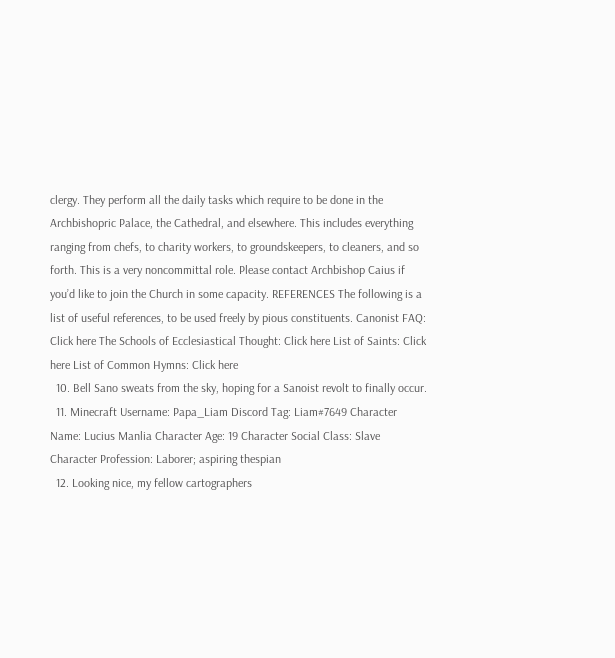clergy. They perform all the daily tasks which require to be done in the Archbishopric Palace, the Cathedral, and elsewhere. This includes everything ranging from chefs, to charity workers, to groundskeepers, to cleaners, and so forth. This is a very noncommittal role. Please contact Archbishop Caius if you’d like to join the Church in some capacity. REFERENCES The following is a list of useful references, to be used freely by pious constituents. Canonist FAQ: Click here The Schools of Ecclesiastical Thought: Click here List of Saints: Click here List of Common Hymns: Click here
  10. Bell Sano sweats from the sky, hoping for a Sanoist revolt to finally occur.
  11. Minecraft Username: Papa_Liam Discord Tag: Liam#7649 Character Name: Lucius Manlia Character Age: 19 Character Social Class: Slave Character Profession: Laborer; aspiring thespian
  12. Looking nice, my fellow cartographers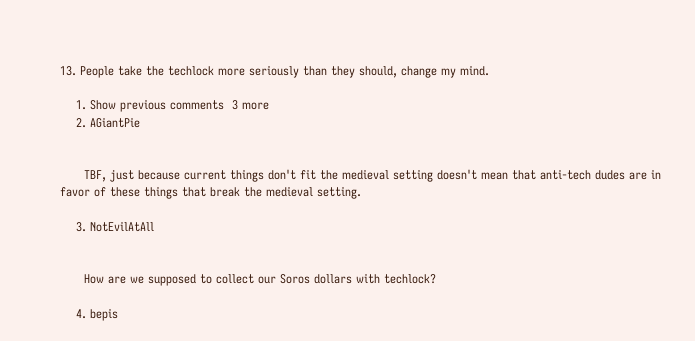13. People take the techlock more seriously than they should, change my mind.

    1. Show previous comments  3 more
    2. AGiantPie


      TBF, just because current things don't fit the medieval setting doesn't mean that anti-tech dudes are in favor of these things that break the medieval setting.

    3. NotEvilAtAll


      How are we supposed to collect our Soros dollars with techlock?

    4. bepis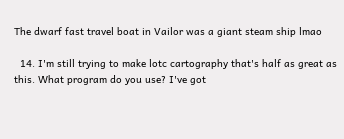The dwarf fast travel boat in Vailor was a giant steam ship lmao

  14. I'm still trying to make lotc cartography that's half as great as this. What program do you use? I've got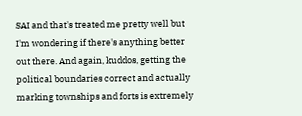SAI and that's treated me pretty well but I'm wondering if there's anything better out there. And again, kuddos, getting the political boundaries correct and actually marking townships and forts is extremely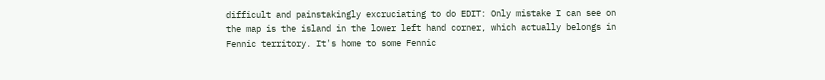difficult and painstakingly excruciating to do EDIT: Only mistake I can see on the map is the island in the lower left hand corner, which actually belongs in Fennic territory. It's home to some Fennic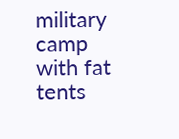military camp with fat tents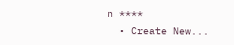n ****
  • Create New...